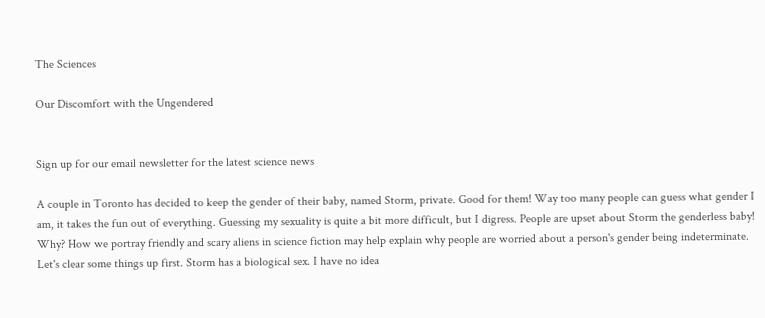The Sciences

Our Discomfort with the Ungendered


Sign up for our email newsletter for the latest science news

A couple in Toronto has decided to keep the gender of their baby, named Storm, private. Good for them! Way too many people can guess what gender I am, it takes the fun out of everything. Guessing my sexuality is quite a bit more difficult, but I digress. People are upset about Storm the genderless baby! Why? How we portray friendly and scary aliens in science fiction may help explain why people are worried about a person's gender being indeterminate. Let's clear some things up first. Storm has a biological sex. I have no idea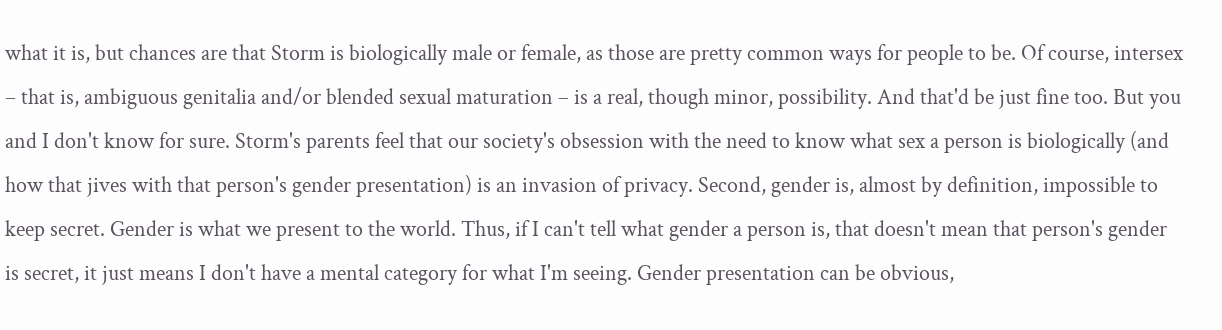what it is, but chances are that Storm is biologically male or female, as those are pretty common ways for people to be. Of course, intersex – that is, ambiguous genitalia and/or blended sexual maturation – is a real, though minor, possibility. And that'd be just fine too. But you and I don't know for sure. Storm's parents feel that our society's obsession with the need to know what sex a person is biologically (and how that jives with that person's gender presentation) is an invasion of privacy. Second, gender is, almost by definition, impossible to keep secret. Gender is what we present to the world. Thus, if I can't tell what gender a person is, that doesn't mean that person's gender is secret, it just means I don't have a mental category for what I'm seeing. Gender presentation can be obvious,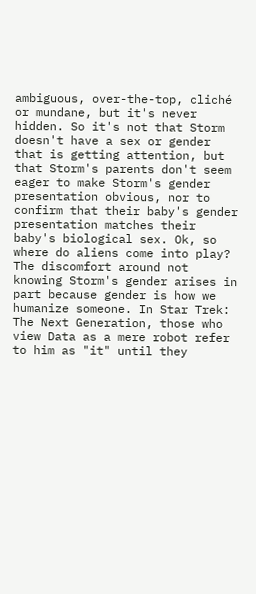ambiguous, over-the-top, cliché or mundane, but it's never hidden. So it's not that Storm doesn't have a sex or gender that is getting attention, but that Storm's parents don't seem eager to make Storm's gender presentation obvious, nor to confirm that their baby's gender presentation matches their baby's biological sex. Ok, so where do aliens come into play? The discomfort around not knowing Storm's gender arises in part because gender is how we humanize someone. In Star Trek: The Next Generation, those who view Data as a mere robot refer to him as "it" until they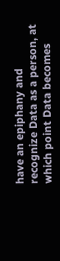have an epiphany and recognize Data as a person, at which point Data becomes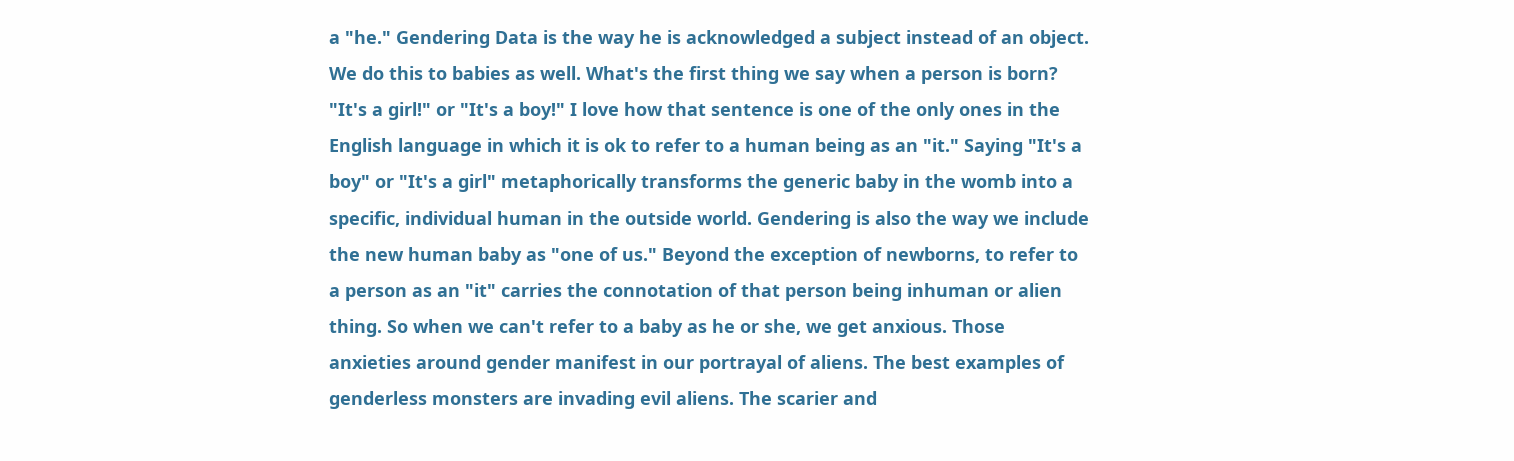a "he." Gendering Data is the way he is acknowledged a subject instead of an object. We do this to babies as well. What's the first thing we say when a person is born? "It's a girl!" or "It's a boy!" I love how that sentence is one of the only ones in the English language in which it is ok to refer to a human being as an "it." Saying "It's a boy" or "It's a girl" metaphorically transforms the generic baby in the womb into a specific, individual human in the outside world. Gendering is also the way we include the new human baby as "one of us." Beyond the exception of newborns, to refer to a person as an "it" carries the connotation of that person being inhuman or alien thing. So when we can't refer to a baby as he or she, we get anxious. Those anxieties around gender manifest in our portrayal of aliens. The best examples of genderless monsters are invading evil aliens. The scarier and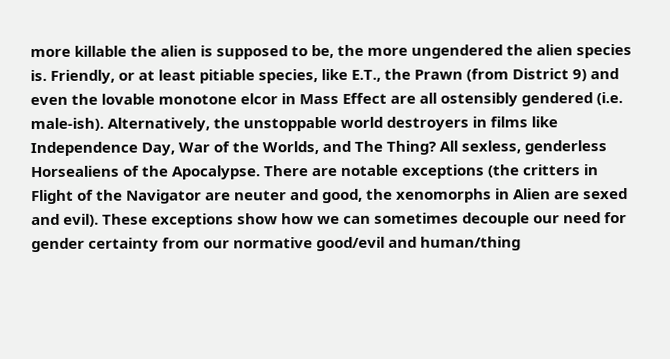more killable the alien is supposed to be, the more ungendered the alien species is. Friendly, or at least pitiable species, like E.T., the Prawn (from District 9) and even the lovable monotone elcor in Mass Effect are all ostensibly gendered (i.e. male-ish). Alternatively, the unstoppable world destroyers in films like Independence Day, War of the Worlds, and The Thing? All sexless, genderless Horsealiens of the Apocalypse. There are notable exceptions (the critters in Flight of the Navigator are neuter and good, the xenomorphs in Alien are sexed and evil). These exceptions show how we can sometimes decouple our need for gender certainty from our normative good/evil and human/thing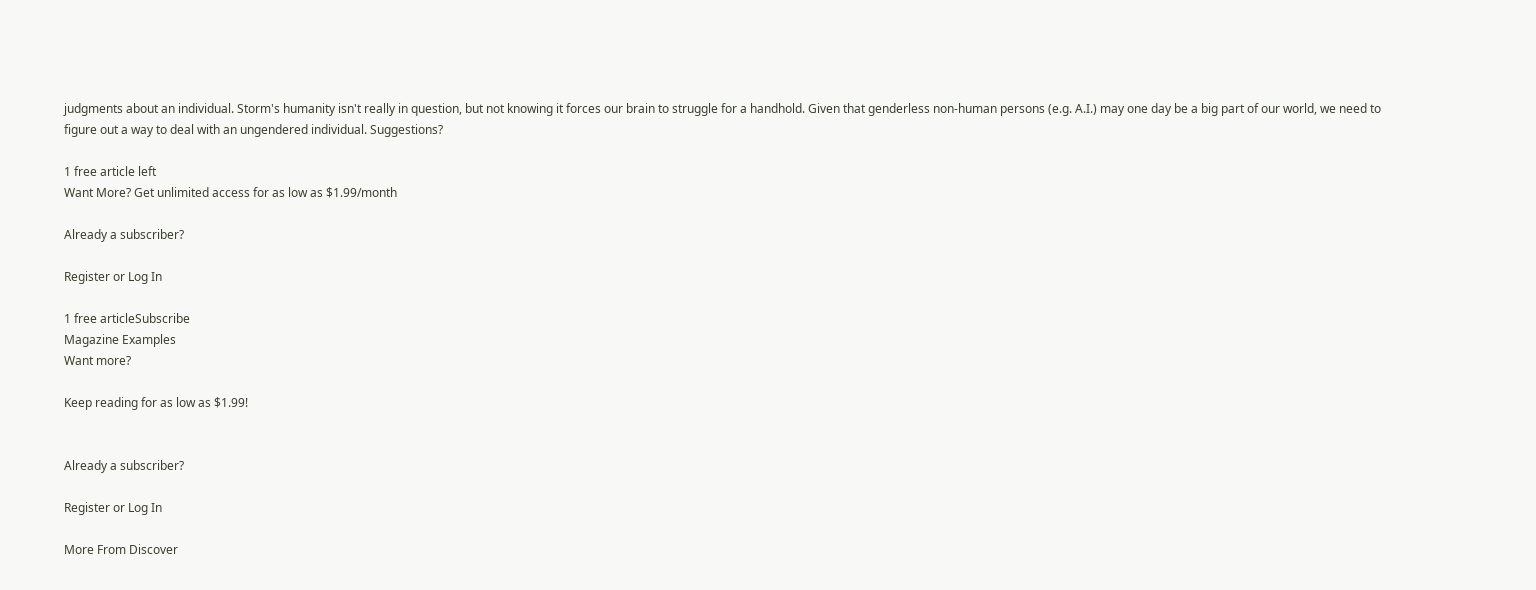judgments about an individual. Storm's humanity isn't really in question, but not knowing it forces our brain to struggle for a handhold. Given that genderless non-human persons (e.g. A.I.) may one day be a big part of our world, we need to figure out a way to deal with an ungendered individual. Suggestions?

1 free article left
Want More? Get unlimited access for as low as $1.99/month

Already a subscriber?

Register or Log In

1 free articleSubscribe
Magazine Examples
Want more?

Keep reading for as low as $1.99!


Already a subscriber?

Register or Log In

More From Discover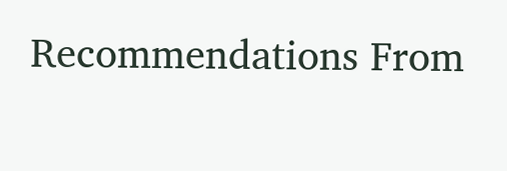Recommendations From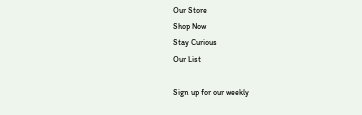Our Store
Shop Now
Stay Curious
Our List

Sign up for our weekly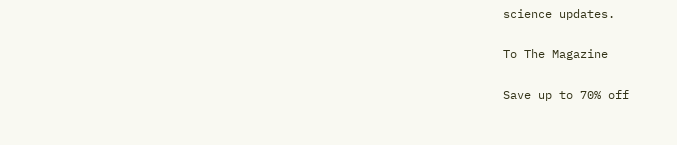science updates.

To The Magazine

Save up to 70% off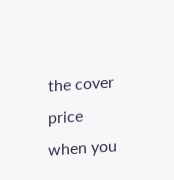the cover price when you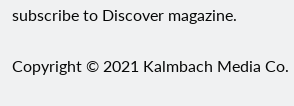subscribe to Discover magazine.

Copyright © 2021 Kalmbach Media Co.